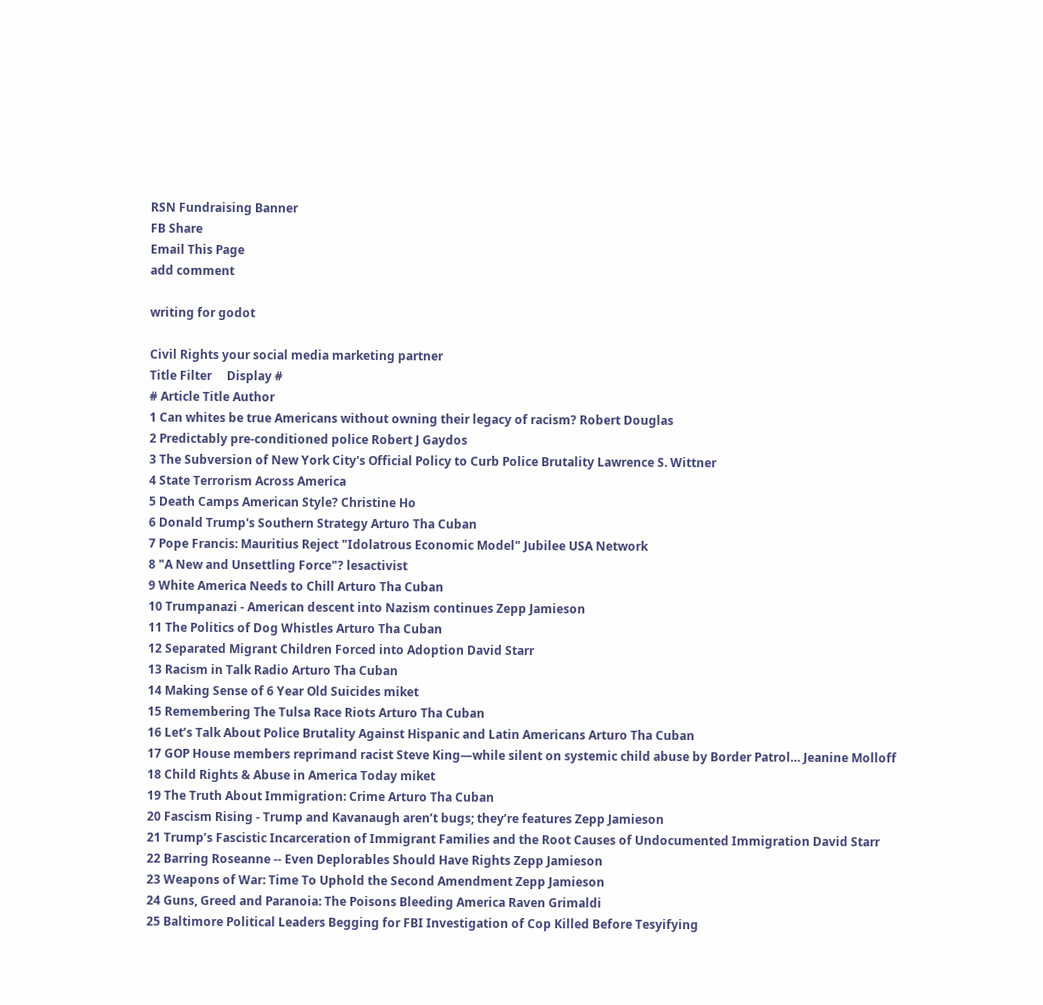RSN Fundraising Banner
FB Share
Email This Page
add comment

writing for godot

Civil Rights your social media marketing partner
Title Filter     Display #
# Article Title Author
1 Can whites be true Americans without owning their legacy of racism? Robert Douglas
2 Predictably pre-conditioned police Robert J Gaydos
3 The Subversion of New York City's Official Policy to Curb Police Brutality Lawrence S. Wittner
4 State Terrorism Across America
5 Death Camps American Style? Christine Ho
6 Donald Trump's Southern Strategy Arturo Tha Cuban
7 Pope Francis: Mauritius Reject "Idolatrous Economic Model" Jubilee USA Network
8 "A New and Unsettling Force"? lesactivist
9 White America Needs to Chill Arturo Tha Cuban
10 Trumpanazi - American descent into Nazism continues Zepp Jamieson
11 The Politics of Dog Whistles Arturo Tha Cuban
12 Separated Migrant Children Forced into Adoption David Starr
13 Racism in Talk Radio Arturo Tha Cuban
14 Making Sense of 6 Year Old Suicides miket
15 Remembering The Tulsa Race Riots Arturo Tha Cuban
16 Let’s Talk About Police Brutality Against Hispanic and Latin Americans Arturo Tha Cuban
17 GOP House members reprimand racist Steve King—while silent on systemic child abuse by Border Patrol… Jeanine Molloff
18 Child Rights & Abuse in America Today miket
19 The Truth About Immigration: Crime Arturo Tha Cuban
20 Fascism Rising - Trump and Kavanaugh aren’t bugs; they’re features Zepp Jamieson
21 Trump’s Fascistic Incarceration of Immigrant Families and the Root Causes of Undocumented Immigration David Starr
22 Barring Roseanne -- Even Deplorables Should Have Rights Zepp Jamieson
23 Weapons of War: Time To Uphold the Second Amendment Zepp Jamieson
24 Guns, Greed and Paranoia: The Poisons Bleeding America Raven Grimaldi
25 Baltimore Political Leaders Begging for FBI Investigation of Cop Killed Before Tesyifying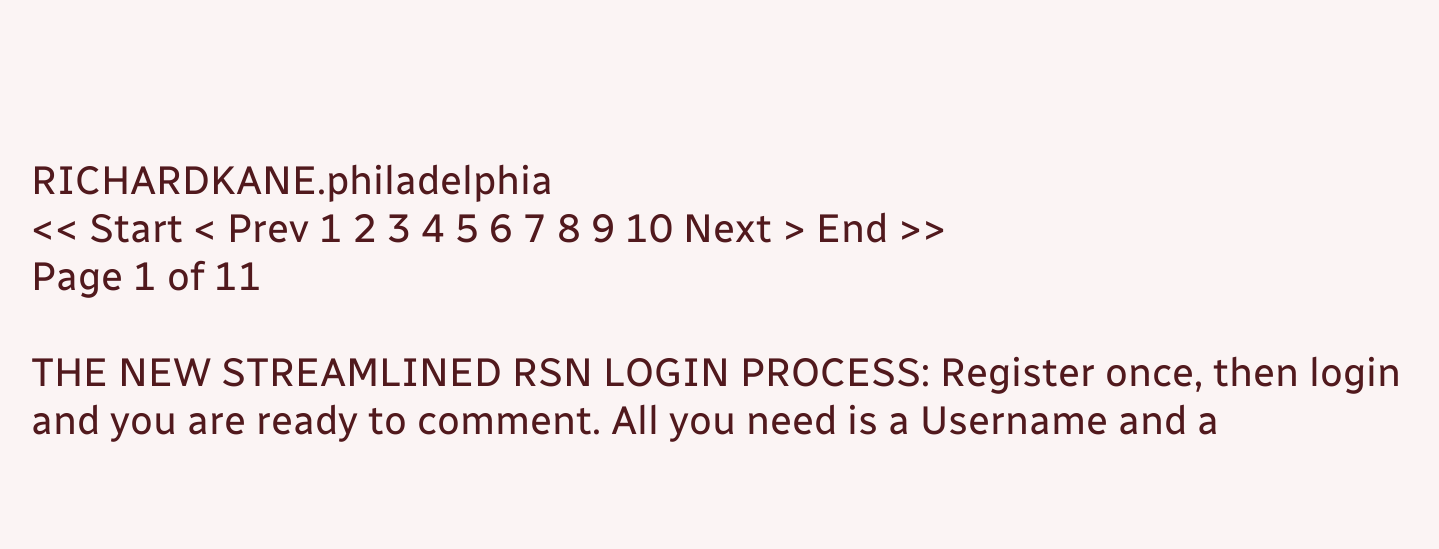RICHARDKANE.philadelphia
<< Start < Prev 1 2 3 4 5 6 7 8 9 10 Next > End >>
Page 1 of 11

THE NEW STREAMLINED RSN LOGIN PROCESS: Register once, then login and you are ready to comment. All you need is a Username and a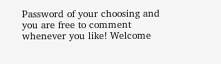Password of your choosing and you are free to comment whenever you like! Welcome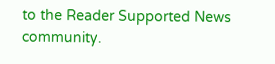to the Reader Supported News community.